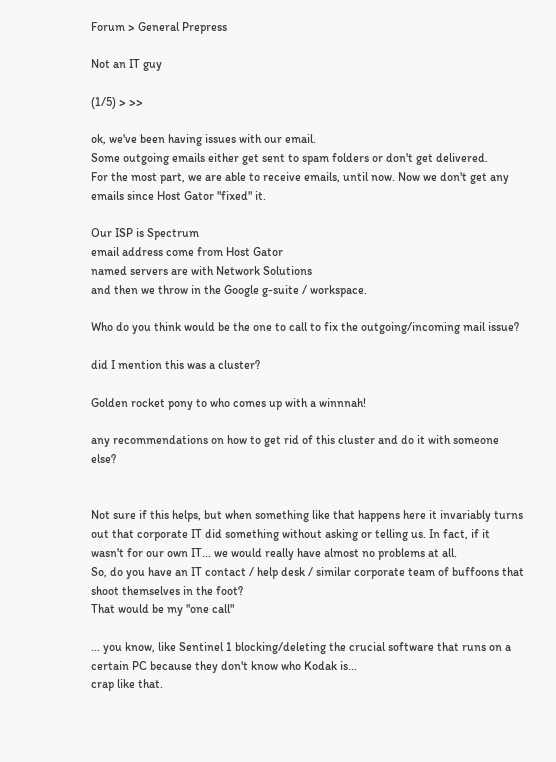Forum > General Prepress

Not an IT guy

(1/5) > >>

ok, we've been having issues with our email.
Some outgoing emails either get sent to spam folders or don't get delivered.
For the most part, we are able to receive emails, until now. Now we don't get any emails since Host Gator "fixed" it.

Our ISP is Spectrum
email address come from Host Gator
named servers are with Network Solutions
and then we throw in the Google g-suite / workspace.

Who do you think would be the one to call to fix the outgoing/incoming mail issue?

did I mention this was a cluster?

Golden rocket pony to who comes up with a winnnah!

any recommendations on how to get rid of this cluster and do it with someone else?


Not sure if this helps, but when something like that happens here it invariably turns out that corporate IT did something without asking or telling us. In fact, if it wasn't for our own IT... we would really have almost no problems at all.
So, do you have an IT contact / help desk / similar corporate team of buffoons that shoot themselves in the foot?
That would be my "one call"

... you know, like Sentinel 1 blocking/deleting the crucial software that runs on a certain PC because they don't know who Kodak is...
crap like that.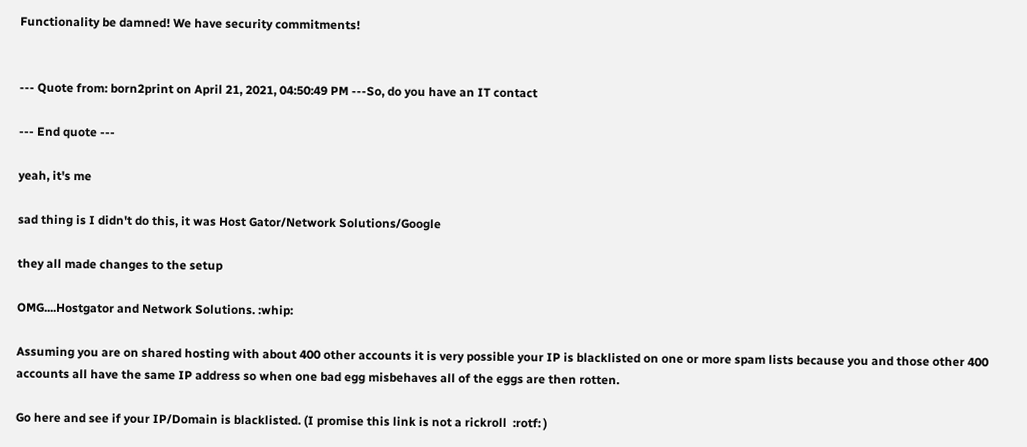Functionality be damned! We have security commitments!


--- Quote from: born2print on April 21, 2021, 04:50:49 PM ---So, do you have an IT contact

--- End quote ---

yeah, it's me

sad thing is I didn't do this, it was Host Gator/Network Solutions/Google

they all made changes to the setup

OMG....Hostgator and Network Solutions. :whip:

Assuming you are on shared hosting with about 400 other accounts it is very possible your IP is blacklisted on one or more spam lists because you and those other 400 accounts all have the same IP address so when one bad egg misbehaves all of the eggs are then rotten.

Go here and see if your IP/Domain is blacklisted. (I promise this link is not a rickroll  :rotf: )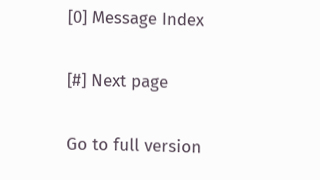[0] Message Index

[#] Next page

Go to full version